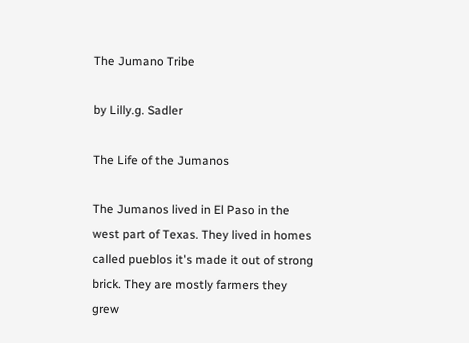The Jumano Tribe

by Lilly.g. Sadler

The Life of the Jumanos

The Jumanos lived in El Paso in the west part of Texas. They lived in homes called pueblos it's made it out of strong brick. They are mostly farmers they grew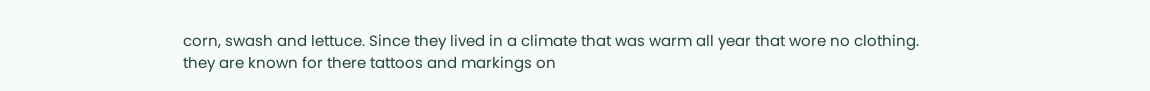corn, swash and lettuce. Since they lived in a climate that was warm all year that wore no clothing. they are known for there tattoos and markings on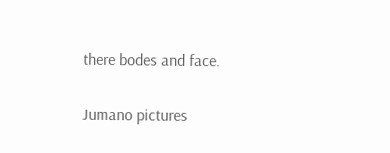there bodes and face.

Jumano pictures